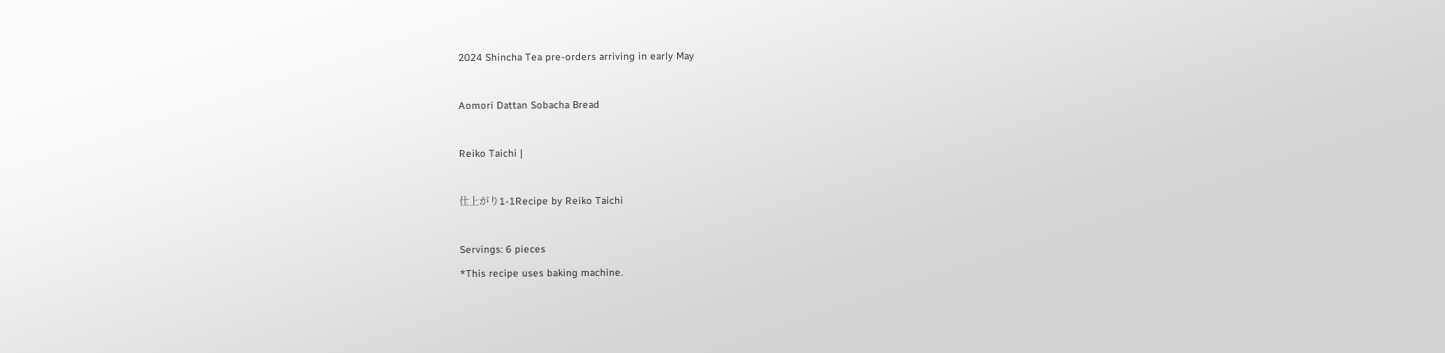2024 Shincha Tea pre-orders arriving in early May

Aomori Dattan Sobacha Bread

Reiko Taichi |

仕上がり1-1Recipe by Reiko Taichi

Servings: 6 pieces
*This recipe uses baking machine.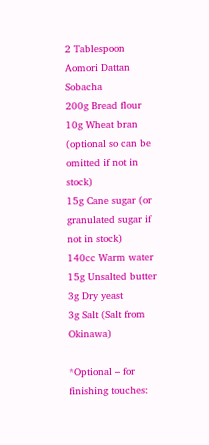2 Tablespoon Aomori Dattan Sobacha
200g Bread flour
10g Wheat bran (optional so can be omitted if not in stock)
15g Cane sugar (or granulated sugar if not in stock)
140cc Warm water
15g Unsalted butter
3g Dry yeast
3g Salt (Salt from Okinawa)

*Optional – for finishing touches: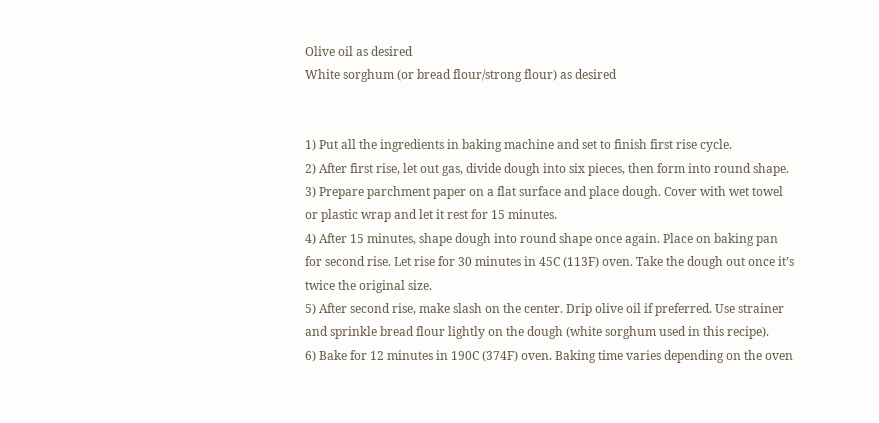Olive oil as desired
White sorghum (or bread flour/strong flour) as desired


1) Put all the ingredients in baking machine and set to finish first rise cycle.
2) After first rise, let out gas, divide dough into six pieces, then form into round shape.
3) Prepare parchment paper on a flat surface and place dough. Cover with wet towel or plastic wrap and let it rest for 15 minutes.
4) After 15 minutes, shape dough into round shape once again. Place on baking pan for second rise. Let rise for 30 minutes in 45C (113F) oven. Take the dough out once it’s twice the original size.
5) After second rise, make slash on the center. Drip olive oil if preferred. Use strainer and sprinkle bread flour lightly on the dough (white sorghum used in this recipe).
6) Bake for 12 minutes in 190C (374F) oven. Baking time varies depending on the oven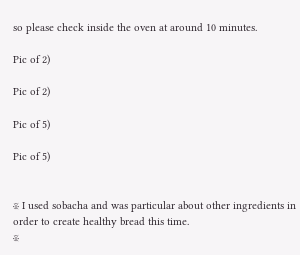so please check inside the oven at around 10 minutes.

Pic of 2)

Pic of 2)

Pic of 5)

Pic of 5)


※ I used sobacha and was particular about other ingredients in order to create healthy bread this time.
※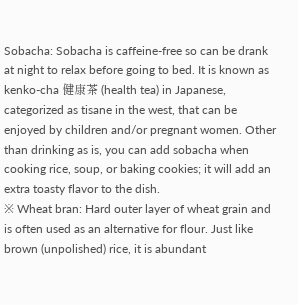Sobacha: Sobacha is caffeine-free so can be drank at night to relax before going to bed. It is known as kenko-cha 健康茶 (health tea) in Japanese, categorized as tisane in the west, that can be enjoyed by children and/or pregnant women. Other than drinking as is, you can add sobacha when cooking rice, soup, or baking cookies; it will add an extra toasty flavor to the dish.
※ Wheat bran: Hard outer layer of wheat grain and is often used as an alternative for flour. Just like brown (unpolished) rice, it is abundant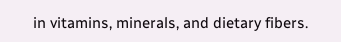in vitamins, minerals, and dietary fibers.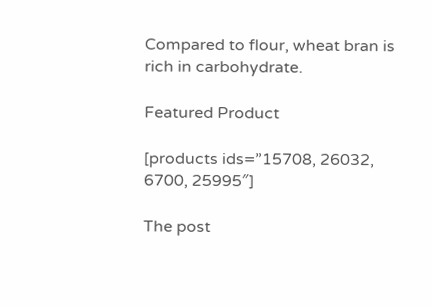Compared to flour, wheat bran is rich in carbohydrate.

Featured Product

[products ids=”15708, 26032, 6700, 25995″]

The post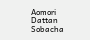Aomori Dattan Sobacha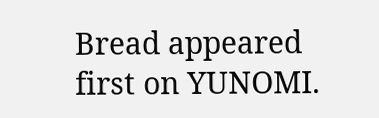Bread appeared first on YUNOMI.